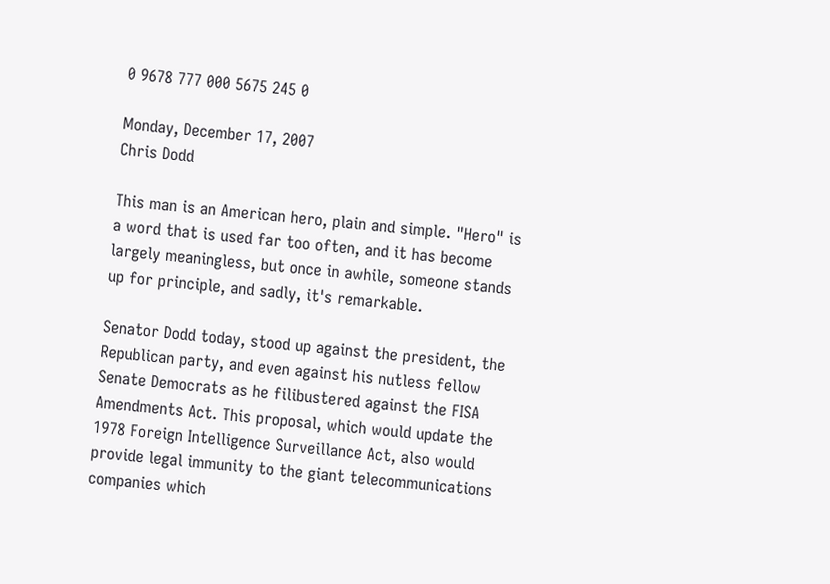0 9678 777 000 5675 245 0

Monday, December 17, 2007
Chris Dodd

This man is an American hero, plain and simple. "Hero" is a word that is used far too often, and it has become largely meaningless, but once in awhile, someone stands up for principle, and sadly, it's remarkable.

Senator Dodd today, stood up against the president, the Republican party, and even against his nutless fellow Senate Democrats as he filibustered against the FISA Amendments Act. This proposal, which would update the 1978 Foreign Intelligence Surveillance Act, also would provide legal immunity to the giant telecommunications companies which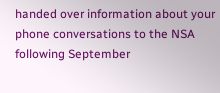handed over information about your phone conversations to the NSA following September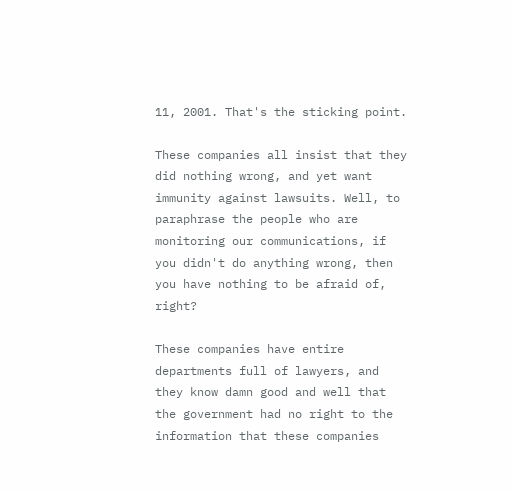11, 2001. That's the sticking point.

These companies all insist that they did nothing wrong, and yet want immunity against lawsuits. Well, to paraphrase the people who are monitoring our communications, if you didn't do anything wrong, then you have nothing to be afraid of, right?

These companies have entire departments full of lawyers, and they know damn good and well that the government had no right to the information that these companies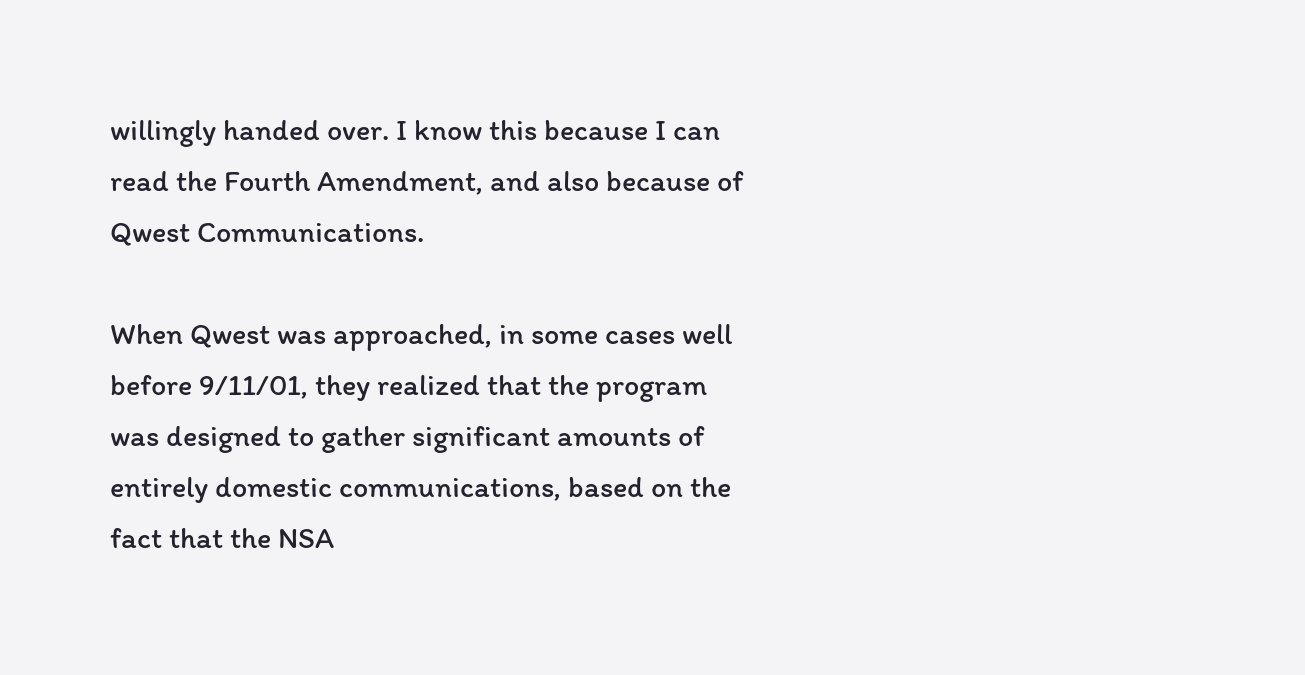willingly handed over. I know this because I can read the Fourth Amendment, and also because of Qwest Communications.

When Qwest was approached, in some cases well before 9/11/01, they realized that the program was designed to gather significant amounts of entirely domestic communications, based on the fact that the NSA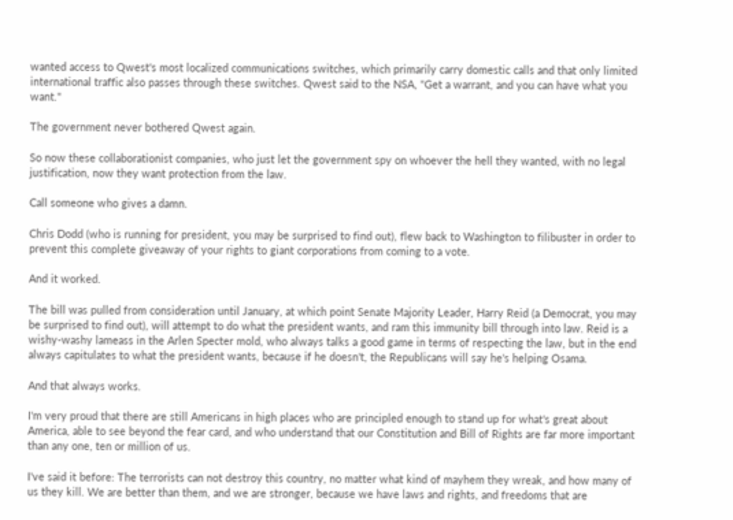wanted access to Qwest's most localized communications switches, which primarily carry domestic calls and that only limited international traffic also passes through these switches. Qwest said to the NSA, "Get a warrant, and you can have what you want."

The government never bothered Qwest again.

So now these collaborationist companies, who just let the government spy on whoever the hell they wanted, with no legal justification, now they want protection from the law.

Call someone who gives a damn.

Chris Dodd (who is running for president, you may be surprised to find out), flew back to Washington to filibuster in order to prevent this complete giveaway of your rights to giant corporations from coming to a vote.

And it worked.

The bill was pulled from consideration until January, at which point Senate Majority Leader, Harry Reid (a Democrat, you may be surprised to find out), will attempt to do what the president wants, and ram this immunity bill through into law. Reid is a wishy-washy lameass in the Arlen Specter mold, who always talks a good game in terms of respecting the law, but in the end always capitulates to what the president wants, because if he doesn't, the Republicans will say he's helping Osama.

And that always works.

I'm very proud that there are still Americans in high places who are principled enough to stand up for what's great about America, able to see beyond the fear card, and who understand that our Constitution and Bill of Rights are far more important than any one, ten or million of us.

I've said it before: The terrorists can not destroy this country, no matter what kind of mayhem they wreak, and how many of us they kill. We are better than them, and we are stronger, because we have laws and rights, and freedoms that are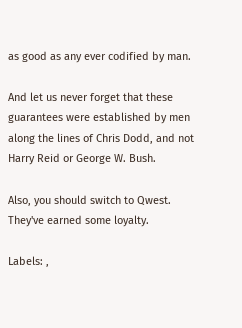as good as any ever codified by man.

And let us never forget that these guarantees were established by men along the lines of Chris Dodd, and not Harry Reid or George W. Bush.

Also, you should switch to Qwest. They've earned some loyalty.

Labels: ,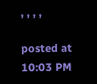, , , ,

posted at 10:03 PM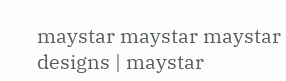maystar maystar maystar designs | maystar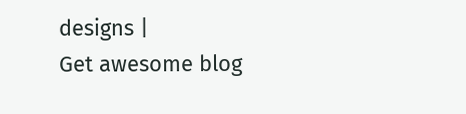designs |
Get awesome blog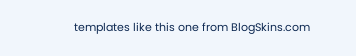templates like this one from BlogSkins.com